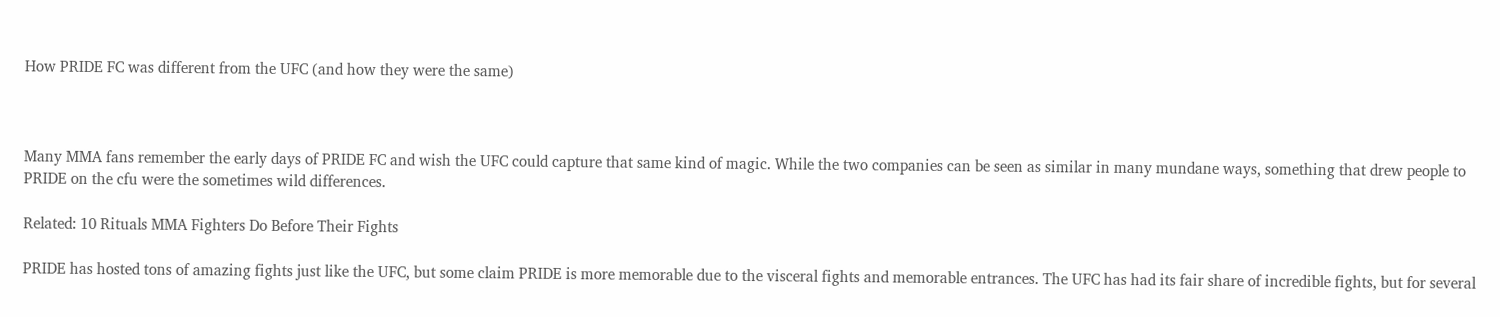How PRIDE FC was different from the UFC (and how they were the same)



Many MMA fans remember the early days of PRIDE FC and wish the UFC could capture that same kind of magic. While the two companies can be seen as similar in many mundane ways, something that drew people to PRIDE on the cfu were the sometimes wild differences.

Related: 10 Rituals MMA Fighters Do Before Their Fights

PRIDE has hosted tons of amazing fights just like the UFC, but some claim PRIDE is more memorable due to the visceral fights and memorable entrances. The UFC has had its fair share of incredible fights, but for several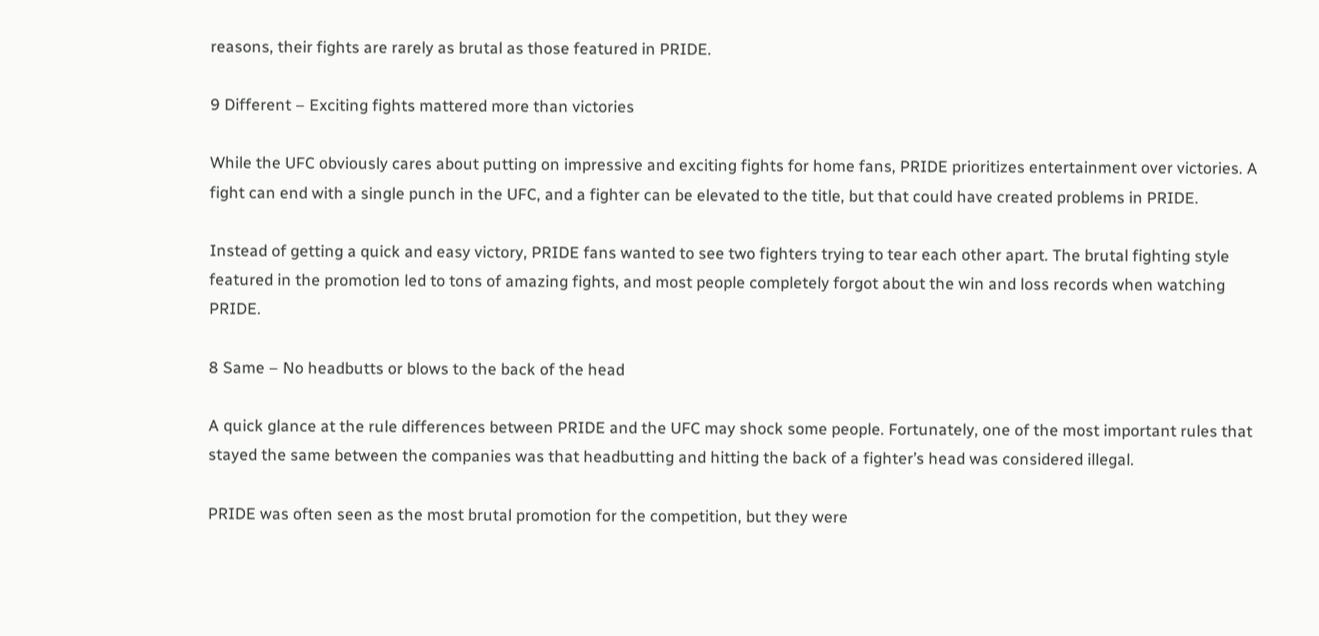reasons, their fights are rarely as brutal as those featured in PRIDE.

9 Different – Exciting fights mattered more than victories

While the UFC obviously cares about putting on impressive and exciting fights for home fans, PRIDE prioritizes entertainment over victories. A fight can end with a single punch in the UFC, and a fighter can be elevated to the title, but that could have created problems in PRIDE.

Instead of getting a quick and easy victory, PRIDE fans wanted to see two fighters trying to tear each other apart. The brutal fighting style featured in the promotion led to tons of amazing fights, and most people completely forgot about the win and loss records when watching PRIDE.

8 Same – No headbutts or blows to the back of the head

A quick glance at the rule differences between PRIDE and the UFC may shock some people. Fortunately, one of the most important rules that stayed the same between the companies was that headbutting and hitting the back of a fighter’s head was considered illegal.

PRIDE was often seen as the most brutal promotion for the competition, but they were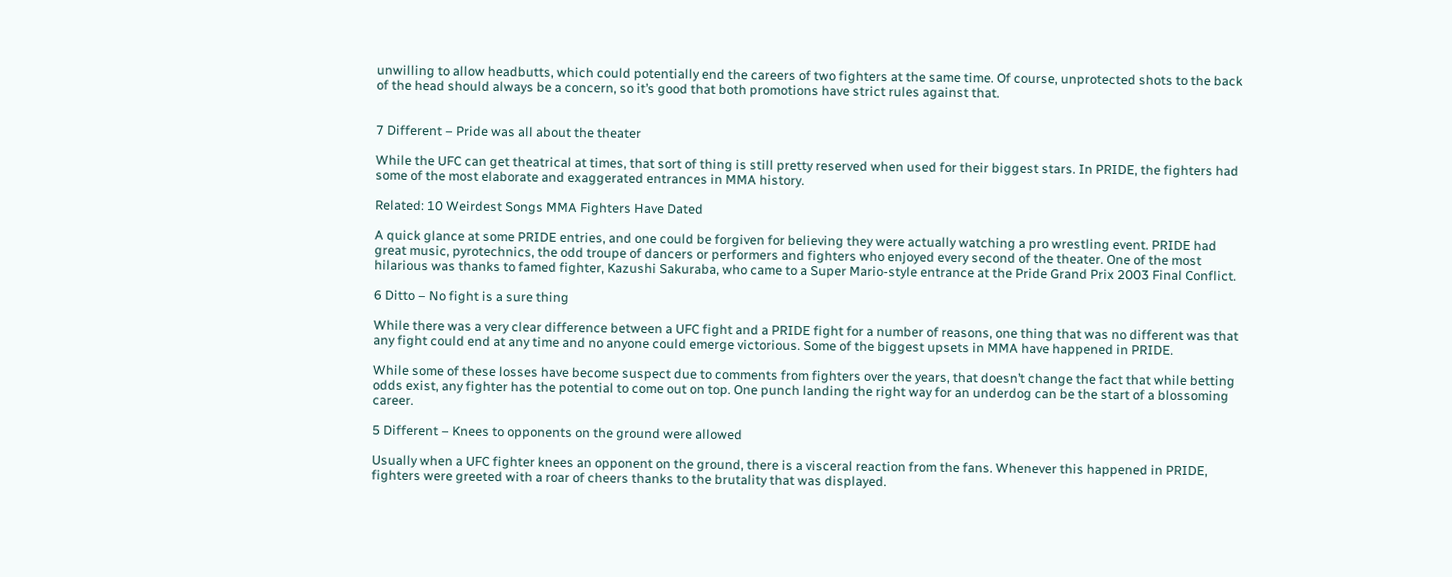unwilling to allow headbutts, which could potentially end the careers of two fighters at the same time. Of course, unprotected shots to the back of the head should always be a concern, so it’s good that both promotions have strict rules against that.


7 Different – Pride was all about the theater

While the UFC can get theatrical at times, that sort of thing is still pretty reserved when used for their biggest stars. In PRIDE, the fighters had some of the most elaborate and exaggerated entrances in MMA history.

Related: 10 Weirdest Songs MMA Fighters Have Dated

A quick glance at some PRIDE entries, and one could be forgiven for believing they were actually watching a pro wrestling event. PRIDE had great music, pyrotechnics, the odd troupe of dancers or performers and fighters who enjoyed every second of the theater. One of the most hilarious was thanks to famed fighter, Kazushi Sakuraba, who came to a Super Mario-style entrance at the Pride Grand Prix 2003 Final Conflict.

6 Ditto – No fight is a sure thing

While there was a very clear difference between a UFC fight and a PRIDE fight for a number of reasons, one thing that was no different was that any fight could end at any time and no anyone could emerge victorious. Some of the biggest upsets in MMA have happened in PRIDE.

While some of these losses have become suspect due to comments from fighters over the years, that doesn’t change the fact that while betting odds exist, any fighter has the potential to come out on top. One punch landing the right way for an underdog can be the start of a blossoming career.

5 Different – Knees to opponents on the ground were allowed

Usually when a UFC fighter knees an opponent on the ground, there is a visceral reaction from the fans. Whenever this happened in PRIDE, fighters were greeted with a roar of cheers thanks to the brutality that was displayed.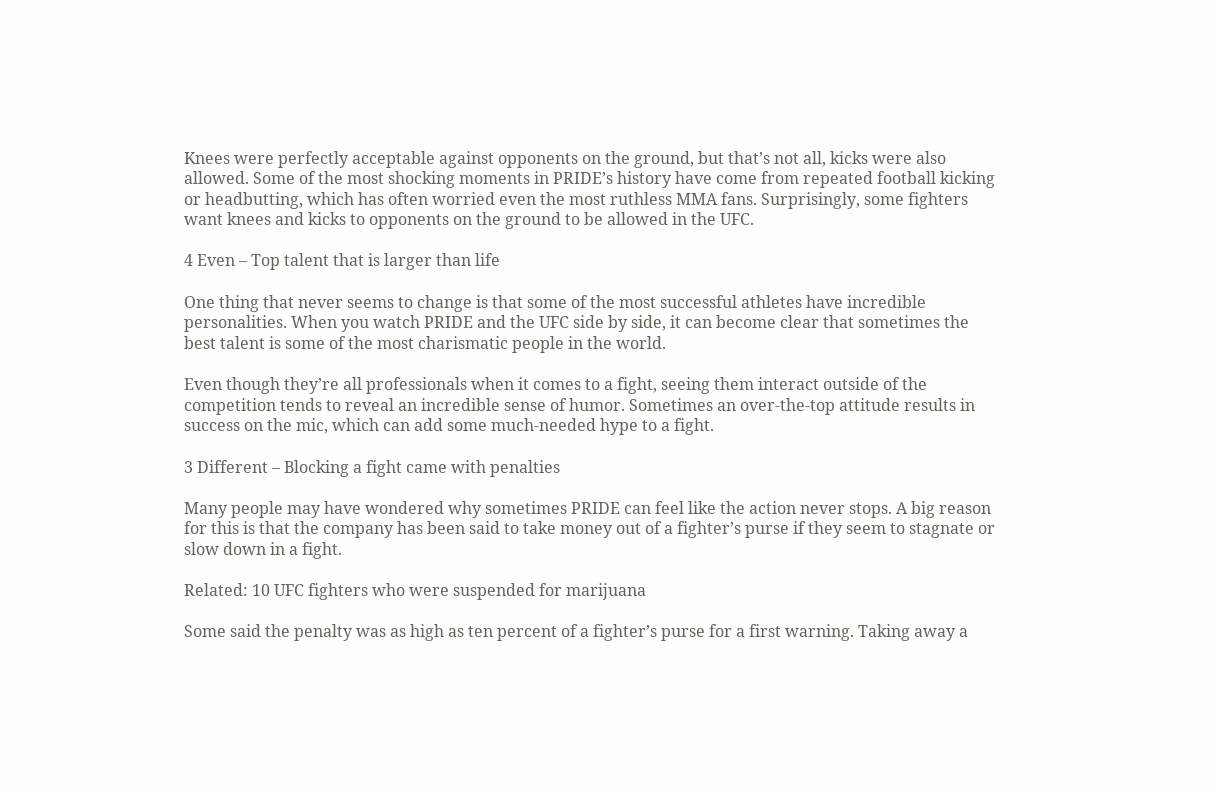Knees were perfectly acceptable against opponents on the ground, but that’s not all, kicks were also allowed. Some of the most shocking moments in PRIDE’s history have come from repeated football kicking or headbutting, which has often worried even the most ruthless MMA fans. Surprisingly, some fighters want knees and kicks to opponents on the ground to be allowed in the UFC.

4 Even – Top talent that is larger than life

One thing that never seems to change is that some of the most successful athletes have incredible personalities. When you watch PRIDE and the UFC side by side, it can become clear that sometimes the best talent is some of the most charismatic people in the world.

Even though they’re all professionals when it comes to a fight, seeing them interact outside of the competition tends to reveal an incredible sense of humor. Sometimes an over-the-top attitude results in success on the mic, which can add some much-needed hype to a fight.

3 Different – Blocking a fight came with penalties

Many people may have wondered why sometimes PRIDE can feel like the action never stops. A big reason for this is that the company has been said to take money out of a fighter’s purse if they seem to stagnate or slow down in a fight.

Related: 10 UFC fighters who were suspended for marijuana

Some said the penalty was as high as ten percent of a fighter’s purse for a first warning. Taking away a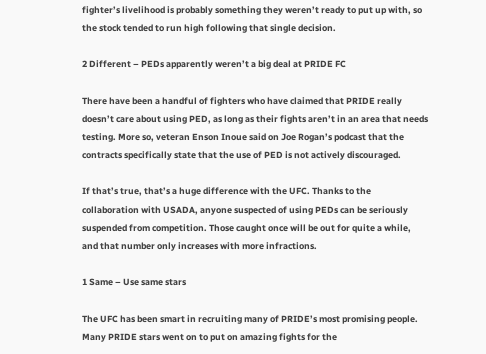fighter’s livelihood is probably something they weren’t ready to put up with, so the stock tended to run high following that single decision.

2 Different – PEDs apparently weren’t a big deal at PRIDE FC

There have been a handful of fighters who have claimed that PRIDE really doesn’t care about using PED, as long as their fights aren’t in an area that needs testing. More so, veteran Enson Inoue said on Joe Rogan’s podcast that the contracts specifically state that the use of PED is not actively discouraged.

If that’s true, that’s a huge difference with the UFC. Thanks to the collaboration with USADA, anyone suspected of using PEDs can be seriously suspended from competition. Those caught once will be out for quite a while, and that number only increases with more infractions.

1 Same – Use same stars

The UFC has been smart in recruiting many of PRIDE’s most promising people. Many PRIDE stars went on to put on amazing fights for the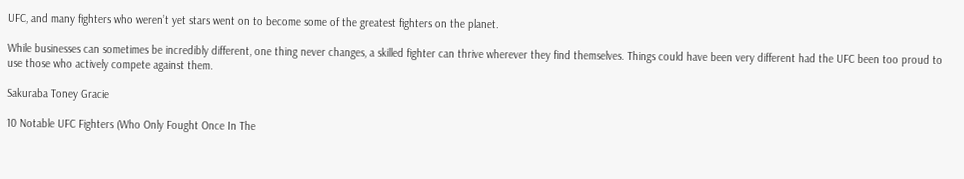UFC, and many fighters who weren’t yet stars went on to become some of the greatest fighters on the planet.

While businesses can sometimes be incredibly different, one thing never changes, a skilled fighter can thrive wherever they find themselves. Things could have been very different had the UFC been too proud to use those who actively compete against them.

Sakuraba Toney Gracie

10 Notable UFC Fighters (Who Only Fought Once In The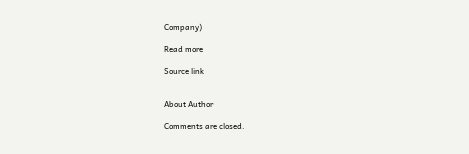Company)

Read more

Source link


About Author

Comments are closed.